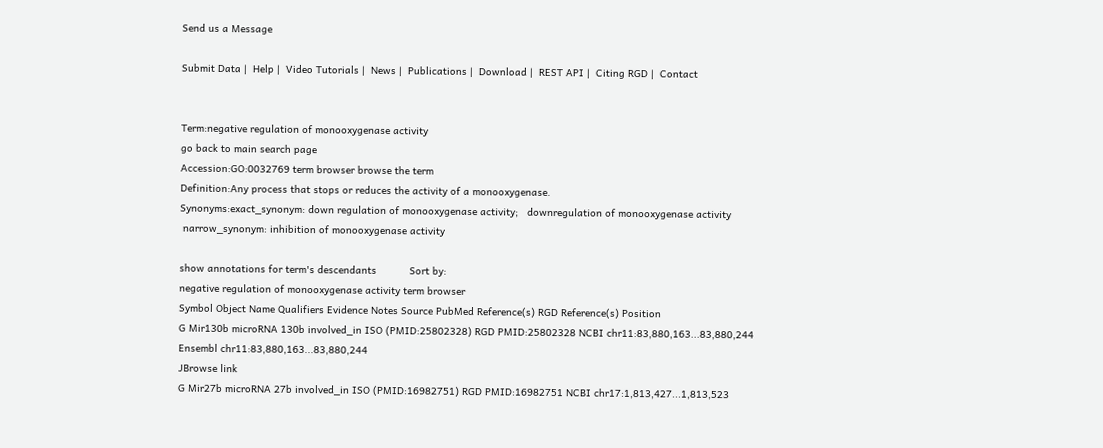Send us a Message

Submit Data |  Help |  Video Tutorials |  News |  Publications |  Download |  REST API |  Citing RGD |  Contact


Term:negative regulation of monooxygenase activity
go back to main search page
Accession:GO:0032769 term browser browse the term
Definition:Any process that stops or reduces the activity of a monooxygenase.
Synonyms:exact_synonym: down regulation of monooxygenase activity;   downregulation of monooxygenase activity
 narrow_synonym: inhibition of monooxygenase activity

show annotations for term's descendants           Sort by:
negative regulation of monooxygenase activity term browser
Symbol Object Name Qualifiers Evidence Notes Source PubMed Reference(s) RGD Reference(s) Position
G Mir130b microRNA 130b involved_in ISO (PMID:25802328) RGD PMID:25802328 NCBI chr11:83,880,163...83,880,244
Ensembl chr11:83,880,163...83,880,244
JBrowse link
G Mir27b microRNA 27b involved_in ISO (PMID:16982751) RGD PMID:16982751 NCBI chr17:1,813,427...1,813,523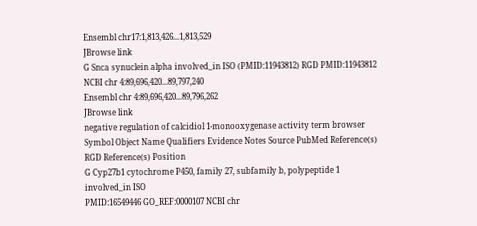Ensembl chr17:1,813,426...1,813,529
JBrowse link
G Snca synuclein alpha involved_in ISO (PMID:11943812) RGD PMID:11943812 NCBI chr 4:89,696,420...89,797,240
Ensembl chr 4:89,696,420...89,796,262
JBrowse link
negative regulation of calcidiol 1-monooxygenase activity term browser
Symbol Object Name Qualifiers Evidence Notes Source PubMed Reference(s) RGD Reference(s) Position
G Cyp27b1 cytochrome P450, family 27, subfamily b, polypeptide 1 involved_in ISO
PMID:16549446 GO_REF:0000107 NCBI chr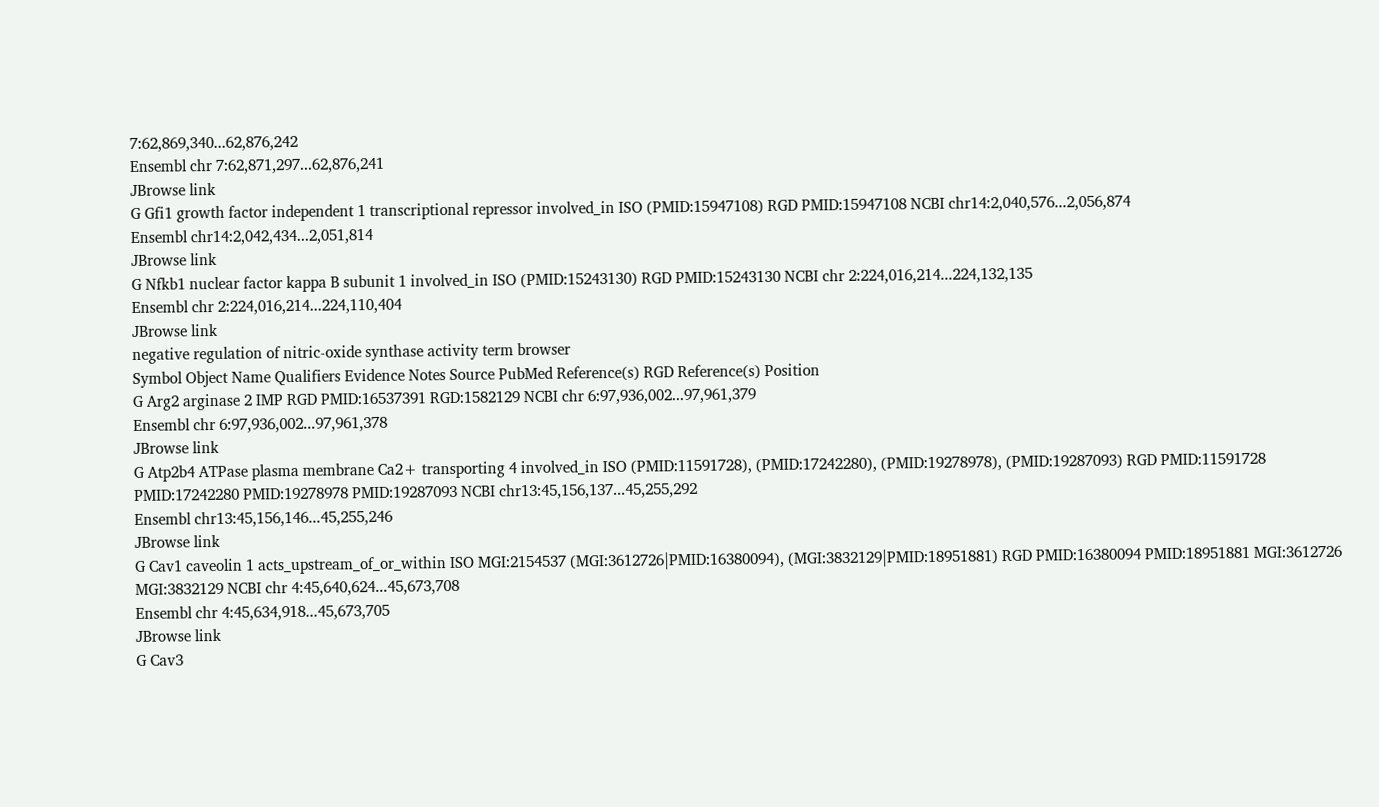7:62,869,340...62,876,242
Ensembl chr 7:62,871,297...62,876,241
JBrowse link
G Gfi1 growth factor independent 1 transcriptional repressor involved_in ISO (PMID:15947108) RGD PMID:15947108 NCBI chr14:2,040,576...2,056,874
Ensembl chr14:2,042,434...2,051,814
JBrowse link
G Nfkb1 nuclear factor kappa B subunit 1 involved_in ISO (PMID:15243130) RGD PMID:15243130 NCBI chr 2:224,016,214...224,132,135
Ensembl chr 2:224,016,214...224,110,404
JBrowse link
negative regulation of nitric-oxide synthase activity term browser
Symbol Object Name Qualifiers Evidence Notes Source PubMed Reference(s) RGD Reference(s) Position
G Arg2 arginase 2 IMP RGD PMID:16537391 RGD:1582129 NCBI chr 6:97,936,002...97,961,379
Ensembl chr 6:97,936,002...97,961,378
JBrowse link
G Atp2b4 ATPase plasma membrane Ca2+ transporting 4 involved_in ISO (PMID:11591728), (PMID:17242280), (PMID:19278978), (PMID:19287093) RGD PMID:11591728 PMID:17242280 PMID:19278978 PMID:19287093 NCBI chr13:45,156,137...45,255,292
Ensembl chr13:45,156,146...45,255,246
JBrowse link
G Cav1 caveolin 1 acts_upstream_of_or_within ISO MGI:2154537 (MGI:3612726|PMID:16380094), (MGI:3832129|PMID:18951881) RGD PMID:16380094 PMID:18951881 MGI:3612726 MGI:3832129 NCBI chr 4:45,640,624...45,673,708
Ensembl chr 4:45,634,918...45,673,705
JBrowse link
G Cav3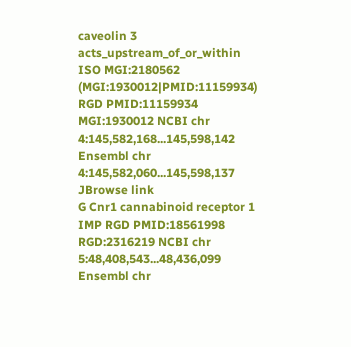caveolin 3 acts_upstream_of_or_within ISO MGI:2180562 (MGI:1930012|PMID:11159934) RGD PMID:11159934 MGI:1930012 NCBI chr 4:145,582,168...145,598,142
Ensembl chr 4:145,582,060...145,598,137
JBrowse link
G Cnr1 cannabinoid receptor 1 IMP RGD PMID:18561998 RGD:2316219 NCBI chr 5:48,408,543...48,436,099
Ensembl chr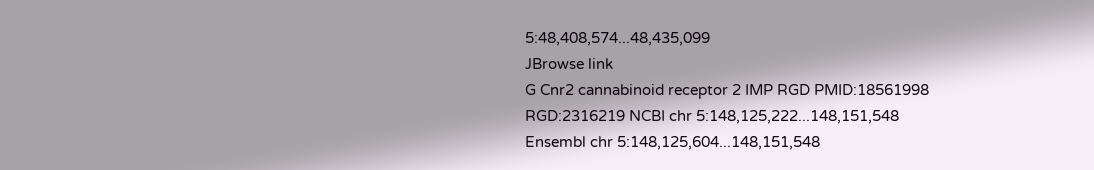5:48,408,574...48,435,099
JBrowse link
G Cnr2 cannabinoid receptor 2 IMP RGD PMID:18561998 RGD:2316219 NCBI chr 5:148,125,222...148,151,548
Ensembl chr 5:148,125,604...148,151,548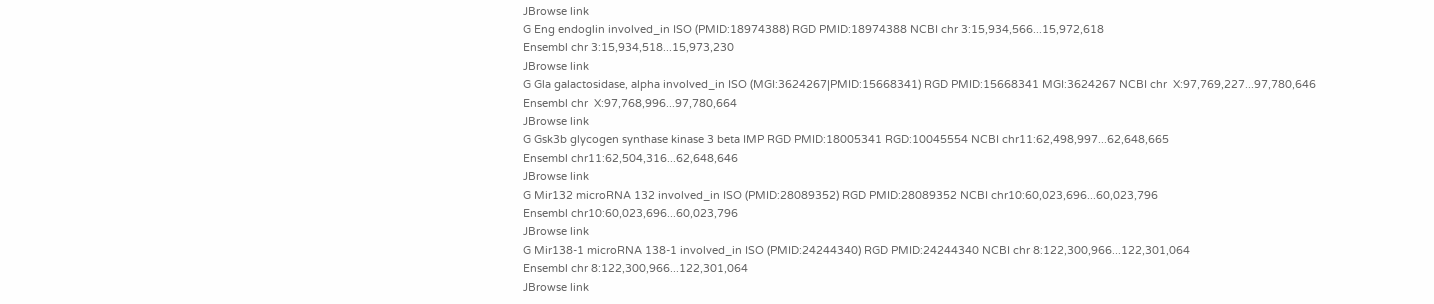JBrowse link
G Eng endoglin involved_in ISO (PMID:18974388) RGD PMID:18974388 NCBI chr 3:15,934,566...15,972,618
Ensembl chr 3:15,934,518...15,973,230
JBrowse link
G Gla galactosidase, alpha involved_in ISO (MGI:3624267|PMID:15668341) RGD PMID:15668341 MGI:3624267 NCBI chr  X:97,769,227...97,780,646
Ensembl chr  X:97,768,996...97,780,664
JBrowse link
G Gsk3b glycogen synthase kinase 3 beta IMP RGD PMID:18005341 RGD:10045554 NCBI chr11:62,498,997...62,648,665
Ensembl chr11:62,504,316...62,648,646
JBrowse link
G Mir132 microRNA 132 involved_in ISO (PMID:28089352) RGD PMID:28089352 NCBI chr10:60,023,696...60,023,796
Ensembl chr10:60,023,696...60,023,796
JBrowse link
G Mir138-1 microRNA 138-1 involved_in ISO (PMID:24244340) RGD PMID:24244340 NCBI chr 8:122,300,966...122,301,064
Ensembl chr 8:122,300,966...122,301,064
JBrowse link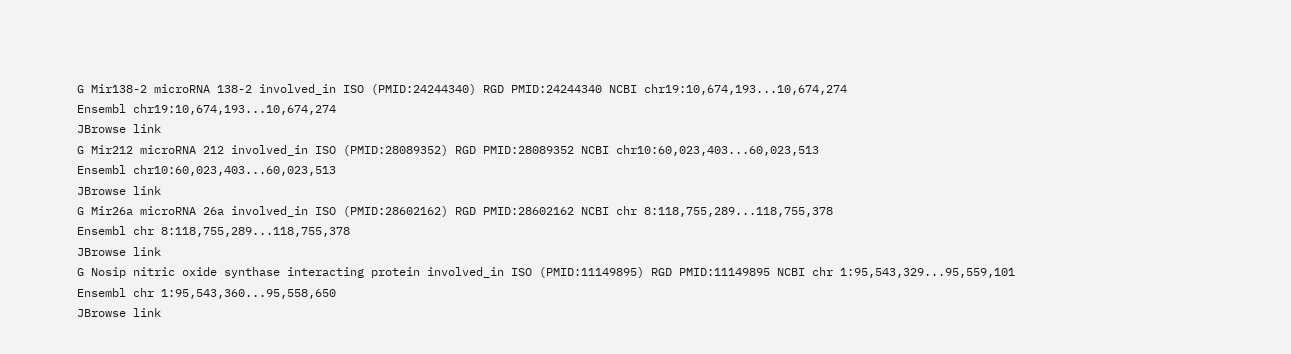G Mir138-2 microRNA 138-2 involved_in ISO (PMID:24244340) RGD PMID:24244340 NCBI chr19:10,674,193...10,674,274
Ensembl chr19:10,674,193...10,674,274
JBrowse link
G Mir212 microRNA 212 involved_in ISO (PMID:28089352) RGD PMID:28089352 NCBI chr10:60,023,403...60,023,513
Ensembl chr10:60,023,403...60,023,513
JBrowse link
G Mir26a microRNA 26a involved_in ISO (PMID:28602162) RGD PMID:28602162 NCBI chr 8:118,755,289...118,755,378
Ensembl chr 8:118,755,289...118,755,378
JBrowse link
G Nosip nitric oxide synthase interacting protein involved_in ISO (PMID:11149895) RGD PMID:11149895 NCBI chr 1:95,543,329...95,559,101
Ensembl chr 1:95,543,360...95,558,650
JBrowse link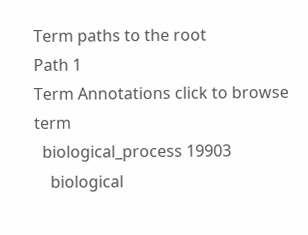Term paths to the root
Path 1
Term Annotations click to browse term
  biological_process 19903
    biological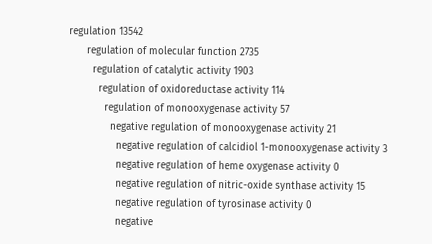regulation 13542
      regulation of molecular function 2735
        regulation of catalytic activity 1903
          regulation of oxidoreductase activity 114
            regulation of monooxygenase activity 57
              negative regulation of monooxygenase activity 21
                negative regulation of calcidiol 1-monooxygenase activity 3
                negative regulation of heme oxygenase activity 0
                negative regulation of nitric-oxide synthase activity 15
                negative regulation of tyrosinase activity 0
                negative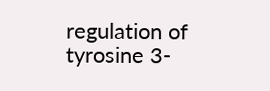regulation of tyrosine 3-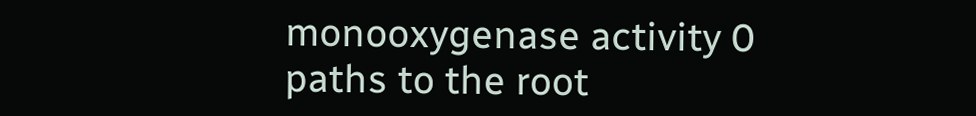monooxygenase activity 0
paths to the root